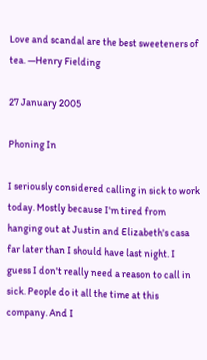Love and scandal are the best sweeteners of tea. —Henry Fielding

27 January 2005

Phoning In

I seriously considered calling in sick to work today. Mostly because I'm tired from hanging out at Justin and Elizabeth's casa far later than I should have last night. I guess I don't really need a reason to call in sick. People do it all the time at this company. And I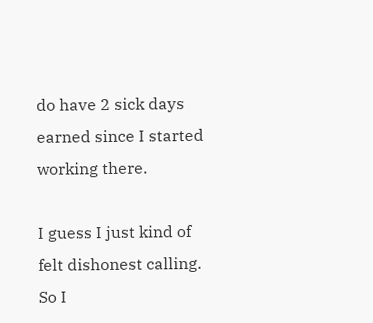do have 2 sick days earned since I started working there.

I guess I just kind of felt dishonest calling. So I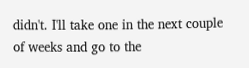didn't. I'll take one in the next couple of weeks and go to the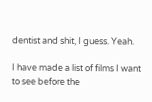dentist and shit, I guess. Yeah.

I have made a list of films I want to see before the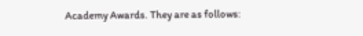Academy Awards. They are as follows: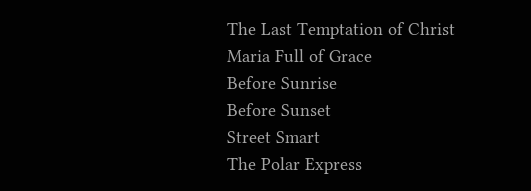The Last Temptation of Christ
Maria Full of Grace
Before Sunrise
Before Sunset
Street Smart
The Polar Express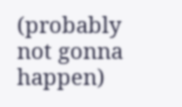(probably not gonna happen)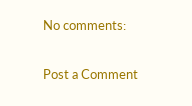No comments:

Post a Comment